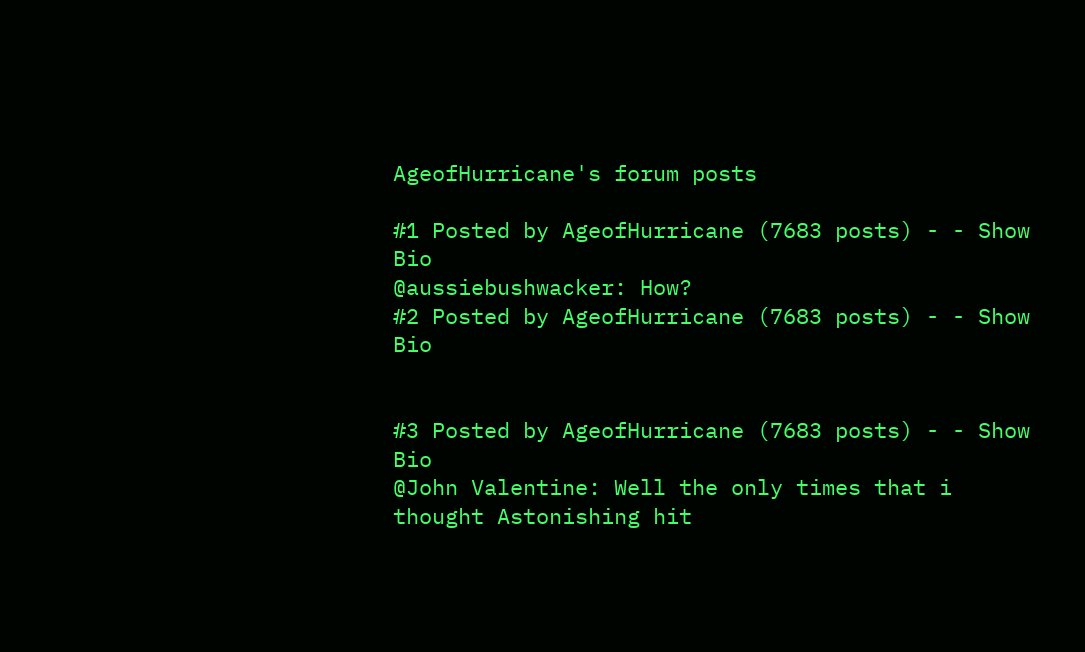AgeofHurricane's forum posts

#1 Posted by AgeofHurricane (7683 posts) - - Show Bio
@aussiebushwacker: How?
#2 Posted by AgeofHurricane (7683 posts) - - Show Bio


#3 Posted by AgeofHurricane (7683 posts) - - Show Bio
@John Valentine: Well the only times that i thought Astonishing hit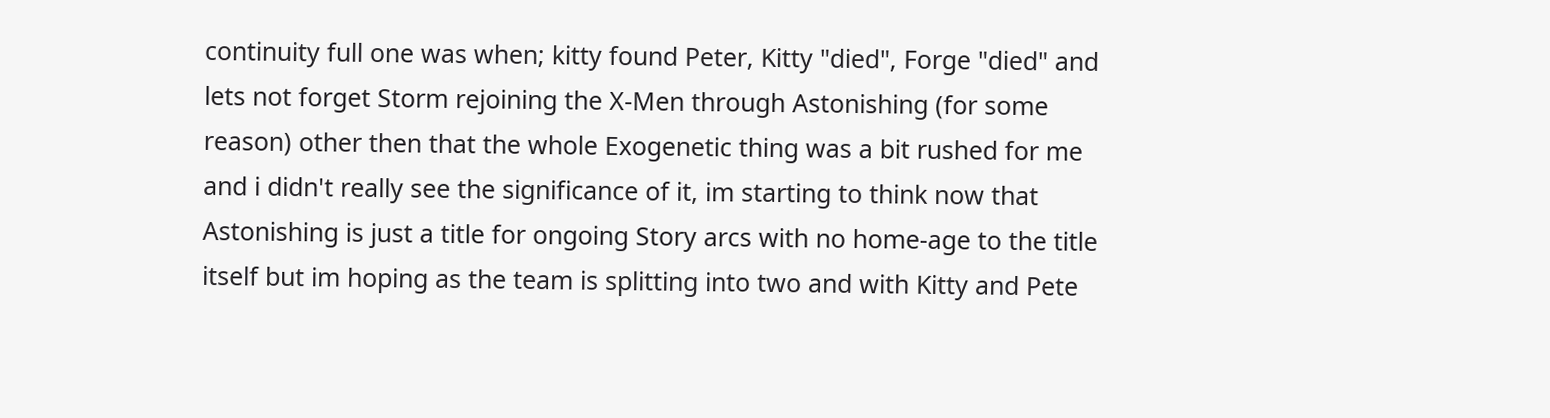continuity full one was when; kitty found Peter, Kitty "died", Forge "died" and lets not forget Storm rejoining the X-Men through Astonishing (for some reason) other then that the whole Exogenetic thing was a bit rushed for me and i didn't really see the significance of it, im starting to think now that Astonishing is just a title for ongoing Story arcs with no home-age to the title itself but im hoping as the team is splitting into two and with Kitty and Pete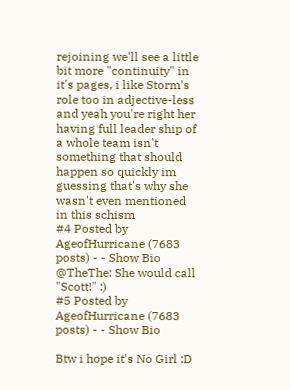rejoining we'll see a little bit more "continuity" in it's pages, i like Storm's role too in adjective-less and yeah you're right her having full leader ship of a whole team isn't something that should happen so quickly im guessing that's why she wasn't even mentioned in this schism
#4 Posted by AgeofHurricane (7683 posts) - - Show Bio
@TheThe: She would call "Scott!" :)
#5 Posted by AgeofHurricane (7683 posts) - - Show Bio

Btw i hope it's No Girl :D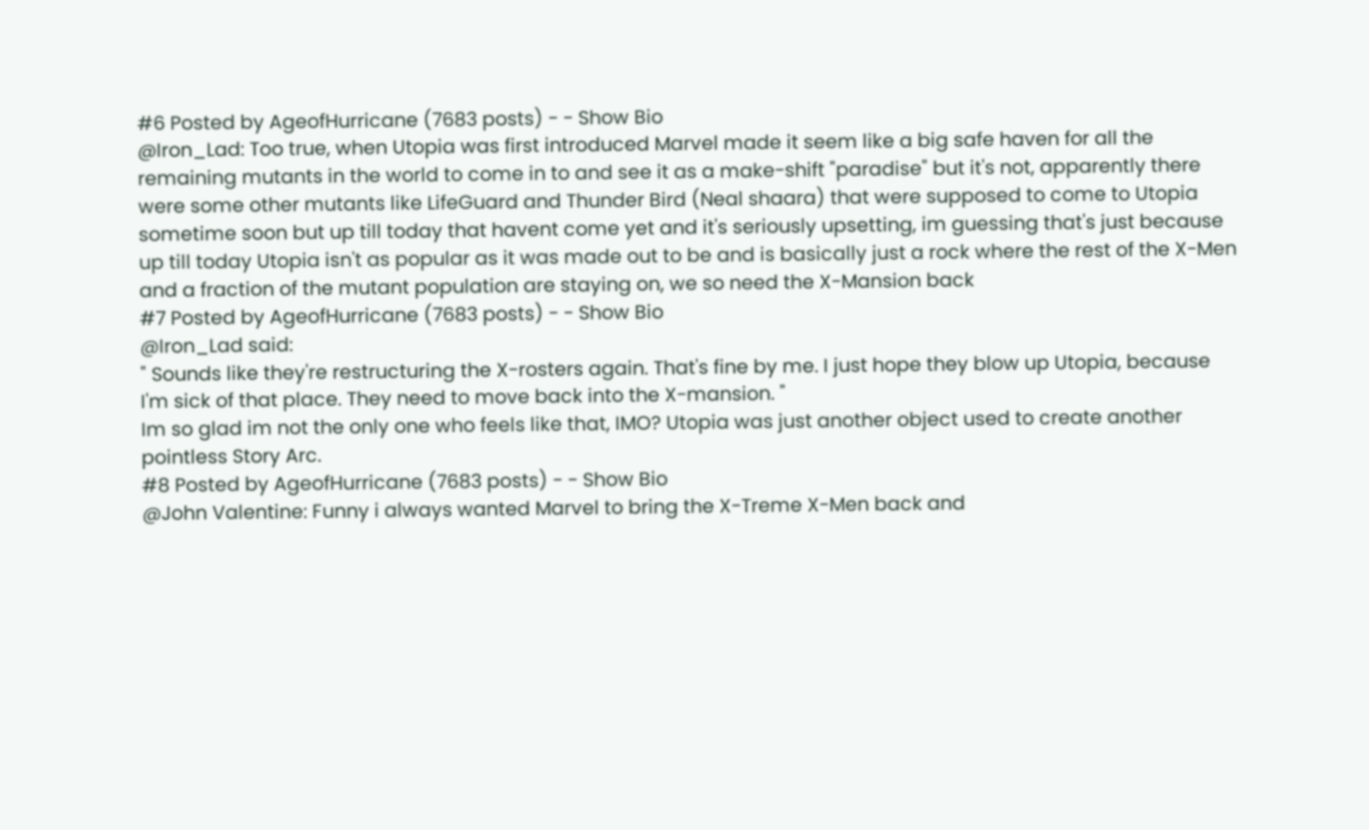#6 Posted by AgeofHurricane (7683 posts) - - Show Bio
@Iron_Lad: Too true, when Utopia was first introduced Marvel made it seem like a big safe haven for all the remaining mutants in the world to come in to and see it as a make-shift "paradise" but it's not, apparently there were some other mutants like LifeGuard and Thunder Bird (Neal shaara) that were supposed to come to Utopia sometime soon but up till today that havent come yet and it's seriously upsetting, im guessing that's just because up till today Utopia isn't as popular as it was made out to be and is basically just a rock where the rest of the X-Men and a fraction of the mutant population are staying on, we so need the X-Mansion back
#7 Posted by AgeofHurricane (7683 posts) - - Show Bio
@Iron_Lad said:
" Sounds like they're restructuring the X-rosters again. That's fine by me. I just hope they blow up Utopia, because I'm sick of that place. They need to move back into the X-mansion. "
Im so glad im not the only one who feels like that, IMO? Utopia was just another object used to create another pointless Story Arc.
#8 Posted by AgeofHurricane (7683 posts) - - Show Bio
@John Valentine: Funny i always wanted Marvel to bring the X-Treme X-Men back and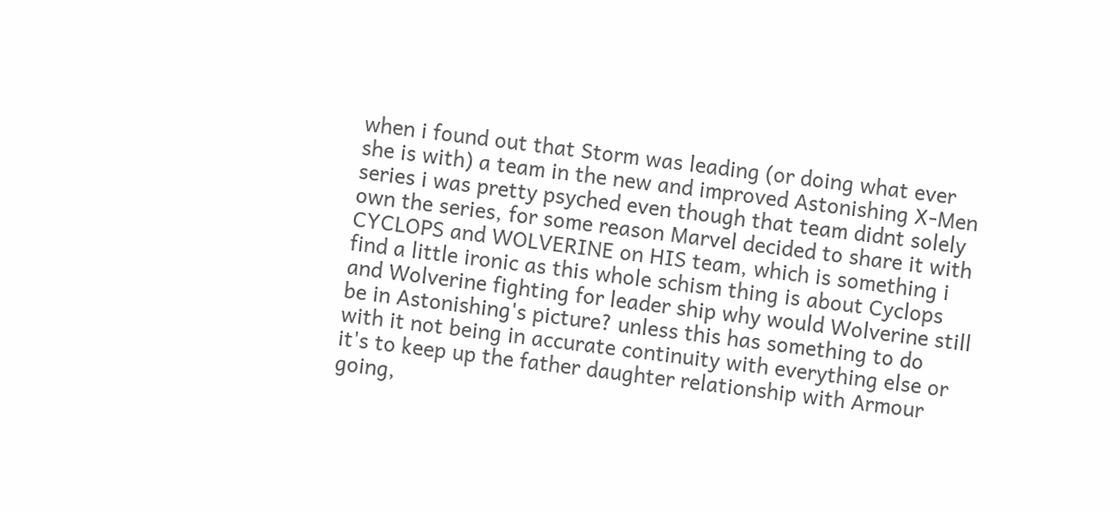when i found out that Storm was leading (or doing what ever she is with) a team in the new and improved Astonishing X-Men series i was pretty psyched even though that team didnt solely own the series, for some reason Marvel decided to share it with CYCLOPS and WOLVERINE on HIS team, which is something i find a little ironic as this whole schism thing is about Cyclops and Wolverine fighting for leader ship why would Wolverine still be in Astonishing's picture? unless this has something to do with it not being in accurate continuity with everything else or it's to keep up the father daughter relationship with Armour going,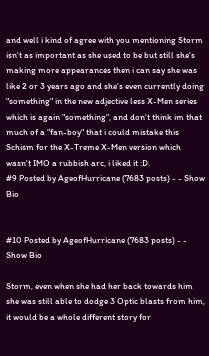and well i kind of agree with you mentioning Storm isn't as important as she used to be but still she's making more appearances then i can say she was like 2 or 3 years ago and she's even currently doing "something" in the new adjective less X-Men series which is again "something", and don't think im that much of a "fan-boy" that i could mistake this Schism for the X-Treme X-Men version which wasn't IMO a rubbish arc, i liked it :D.
#9 Posted by AgeofHurricane (7683 posts) - - Show Bio


#10 Posted by AgeofHurricane (7683 posts) - - Show Bio

Storm, even when she had her back towards him she was still able to dodge 3 Optic blasts from him, it would be a whole different story for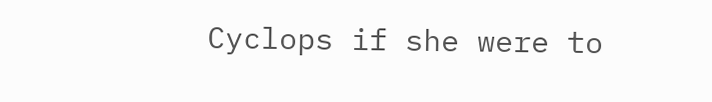Cyclops if she were to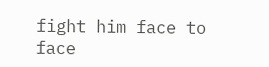fight him face to face